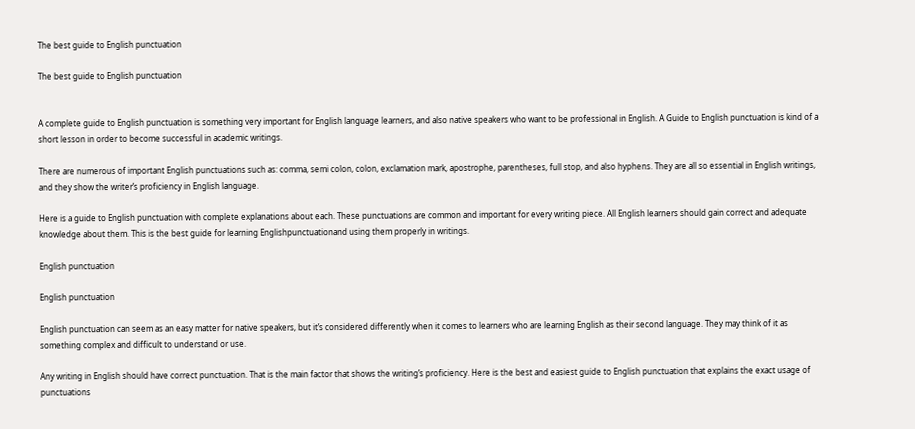The best guide to English punctuation

The best guide to English punctuation


A complete guide to English punctuation is something very important for English language learners, and also native speakers who want to be professional in English. A Guide to English punctuation is kind of a short lesson in order to become successful in academic writings.

There are numerous of important English punctuations such as: comma, semi colon, colon, exclamation mark, apostrophe, parentheses, full stop, and also hyphens. They are all so essential in English writings, and they show the writer’s proficiency in English language.

Here is a guide to English punctuation with complete explanations about each. These punctuations are common and important for every writing piece. All English learners should gain correct and adequate knowledge about them. This is the best guide for learning Englishpunctuationand using them properly in writings.

English punctuation

English punctuation

English punctuation can seem as an easy matter for native speakers, but it’s considered differently when it comes to learners who are learning English as their second language. They may think of it as something complex and difficult to understand or use.

Any writing in English should have correct punctuation. That is the main factor that shows the writing’s proficiency. Here is the best and easiest guide to English punctuation that explains the exact usage of punctuations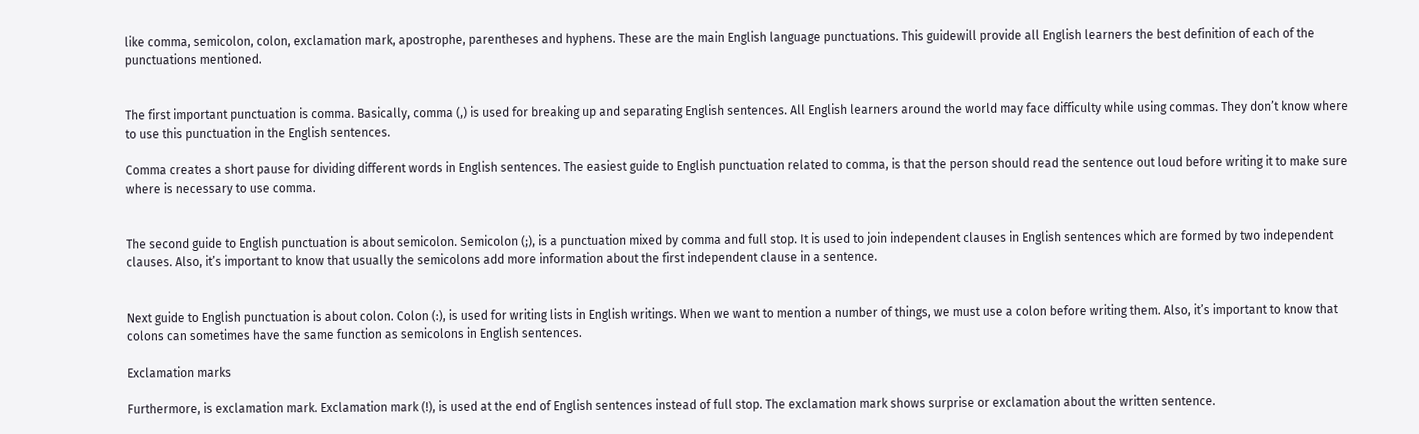like comma, semicolon, colon, exclamation mark, apostrophe, parentheses and hyphens. These are the main English language punctuations. This guidewill provide all English learners the best definition of each of the punctuations mentioned.


The first important punctuation is comma. Basically, comma (,) is used for breaking up and separating English sentences. All English learners around the world may face difficulty while using commas. They don’t know where to use this punctuation in the English sentences.

Comma creates a short pause for dividing different words in English sentences. The easiest guide to English punctuation related to comma, is that the person should read the sentence out loud before writing it to make sure where is necessary to use comma.


The second guide to English punctuation is about semicolon. Semicolon (;), is a punctuation mixed by comma and full stop. It is used to join independent clauses in English sentences which are formed by two independent clauses. Also, it’s important to know that usually the semicolons add more information about the first independent clause in a sentence.


Next guide to English punctuation is about colon. Colon (:), is used for writing lists in English writings. When we want to mention a number of things, we must use a colon before writing them. Also, it’s important to know that colons can sometimes have the same function as semicolons in English sentences.

Exclamation marks

Furthermore, is exclamation mark. Exclamation mark (!), is used at the end of English sentences instead of full stop. The exclamation mark shows surprise or exclamation about the written sentence.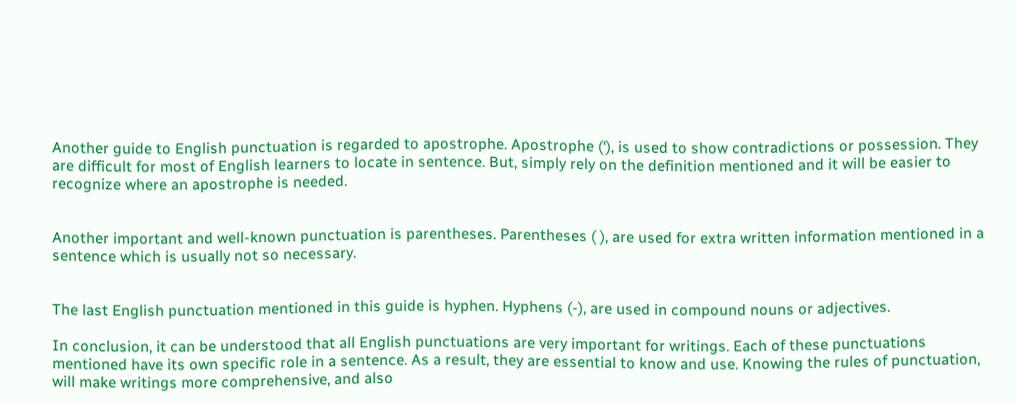Another guide to English punctuation is regarded to apostrophe. Apostrophe (‘), is used to show contradictions or possession. They are difficult for most of English learners to locate in sentence. But, simply rely on the definition mentioned and it will be easier to recognize where an apostrophe is needed.


Another important and well-known punctuation is parentheses. Parentheses ( ), are used for extra written information mentioned in a sentence which is usually not so necessary.


The last English punctuation mentioned in this guide is hyphen. Hyphens (-), are used in compound nouns or adjectives.

In conclusion, it can be understood that all English punctuations are very important for writings. Each of these punctuations mentioned have its own specific role in a sentence. As a result, they are essential to know and use. Knowing the rules of punctuation, will make writings more comprehensive, and also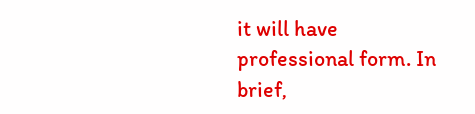it will have professional form. In brief,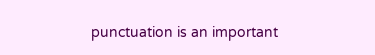punctuation is an important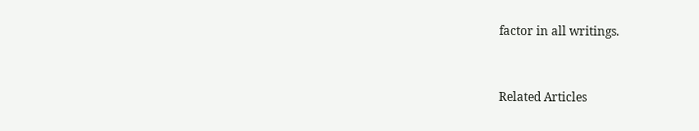factor in all writings.


Related Articles